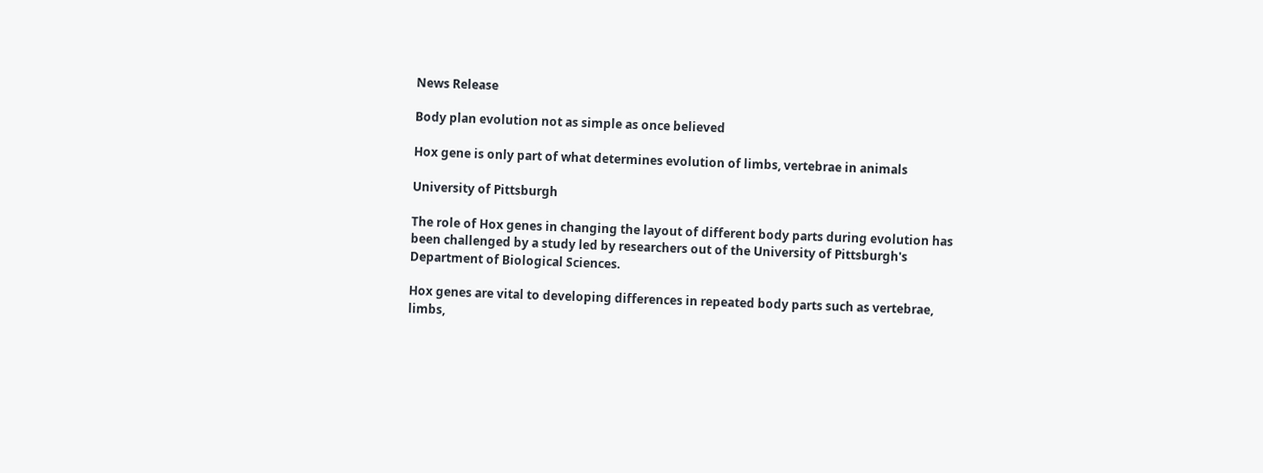News Release

Body plan evolution not as simple as once believed

Hox gene is only part of what determines evolution of limbs, vertebrae in animals

University of Pittsburgh

The role of Hox genes in changing the layout of different body parts during evolution has been challenged by a study led by researchers out of the University of Pittsburgh's Department of Biological Sciences.

Hox genes are vital to developing differences in repeated body parts such as vertebrae, limbs,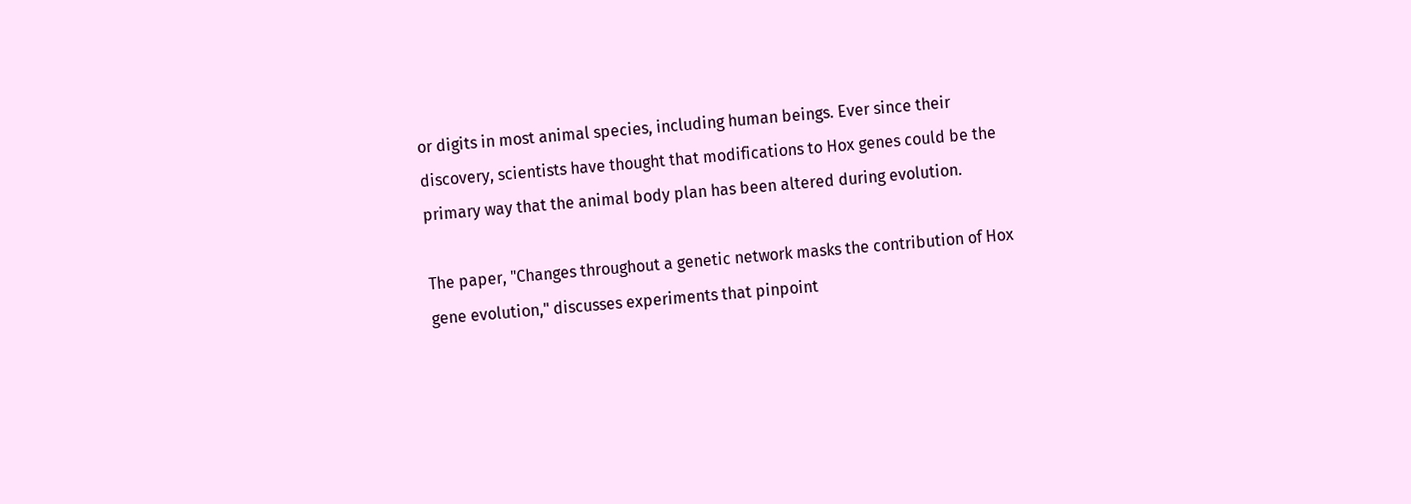or digits in most animal species, including human beings. Ever since their discovery, scientists have thought that modifications to Hox genes could be the primary way that the animal body plan has been altered during evolution.

The paper, "Changes throughout a genetic network masks the contribution of Hox gene evolution," discusses experiments that pinpoint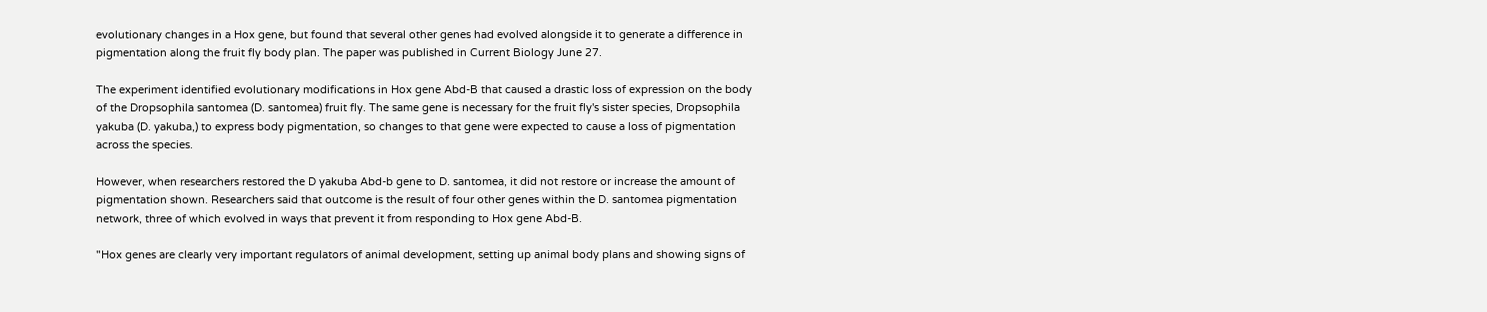evolutionary changes in a Hox gene, but found that several other genes had evolved alongside it to generate a difference in pigmentation along the fruit fly body plan. The paper was published in Current Biology June 27.

The experiment identified evolutionary modifications in Hox gene Abd-B that caused a drastic loss of expression on the body of the Dropsophila santomea (D. santomea) fruit fly. The same gene is necessary for the fruit fly's sister species, Dropsophila yakuba (D. yakuba,) to express body pigmentation, so changes to that gene were expected to cause a loss of pigmentation across the species.

However, when researchers restored the D yakuba Abd-b gene to D. santomea, it did not restore or increase the amount of pigmentation shown. Researchers said that outcome is the result of four other genes within the D. santomea pigmentation network, three of which evolved in ways that prevent it from responding to Hox gene Abd-B.

"Hox genes are clearly very important regulators of animal development, setting up animal body plans and showing signs of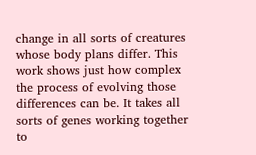change in all sorts of creatures whose body plans differ. This work shows just how complex the process of evolving those differences can be. It takes all sorts of genes working together to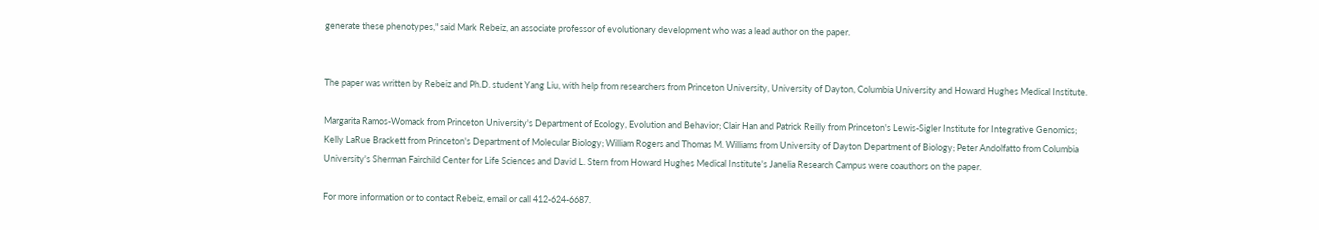generate these phenotypes," said Mark Rebeiz, an associate professor of evolutionary development who was a lead author on the paper.


The paper was written by Rebeiz and Ph.D. student Yang Liu, with help from researchers from Princeton University, University of Dayton, Columbia University and Howard Hughes Medical Institute.

Margarita Ramos-Womack from Princeton University's Department of Ecology, Evolution and Behavior; Clair Han and Patrick Reilly from Princeton's Lewis-Sigler Institute for Integrative Genomics; Kelly LaRue Brackett from Princeton's Department of Molecular Biology; William Rogers and Thomas M. Williams from University of Dayton Department of Biology; Peter Andolfatto from Columbia University's Sherman Fairchild Center for Life Sciences and David L. Stern from Howard Hughes Medical Institute's Janelia Research Campus were coauthors on the paper.

For more information or to contact Rebeiz, email or call 412-624-6687.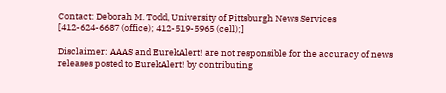Contact: Deborah M. Todd, University of Pittsburgh News Services
[412-624-6687 (office); 412-519-5965 (cell);]

Disclaimer: AAAS and EurekAlert! are not responsible for the accuracy of news releases posted to EurekAlert! by contributing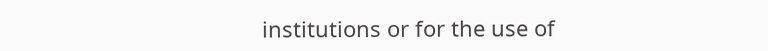institutions or for the use of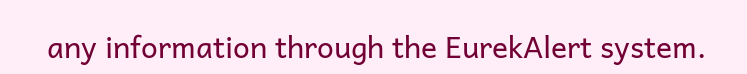any information through the EurekAlert system.